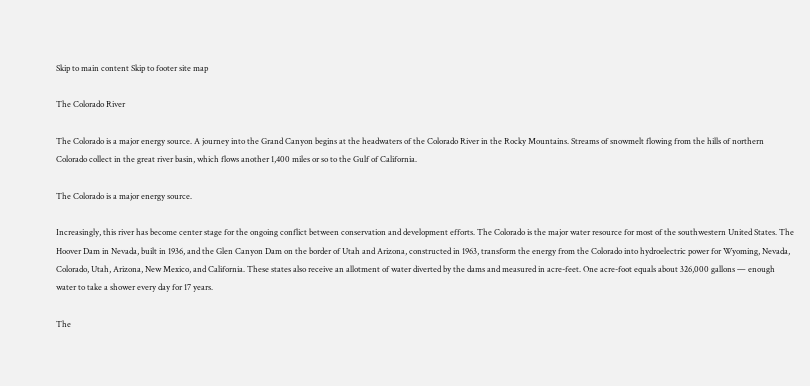Skip to main content Skip to footer site map

The Colorado River

The Colorado is a major energy source. A journey into the Grand Canyon begins at the headwaters of the Colorado River in the Rocky Mountains. Streams of snowmelt flowing from the hills of northern Colorado collect in the great river basin, which flows another 1,400 miles or so to the Gulf of California.

The Colorado is a major energy source.

Increasingly, this river has become center stage for the ongoing conflict between conservation and development efforts. The Colorado is the major water resource for most of the southwestern United States. The Hoover Dam in Nevada, built in 1936, and the Glen Canyon Dam on the border of Utah and Arizona, constructed in 1963, transform the energy from the Colorado into hydroelectric power for Wyoming, Nevada, Colorado, Utah, Arizona, New Mexico, and California. These states also receive an allotment of water diverted by the dams and measured in acre-feet. One acre-foot equals about 326,000 gallons — enough water to take a shower every day for 17 years.

The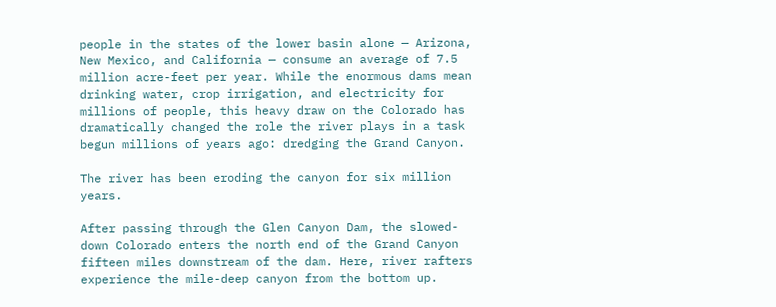people in the states of the lower basin alone — Arizona, New Mexico, and California — consume an average of 7.5 million acre-feet per year. While the enormous dams mean drinking water, crop irrigation, and electricity for millions of people, this heavy draw on the Colorado has dramatically changed the role the river plays in a task begun millions of years ago: dredging the Grand Canyon.

The river has been eroding the canyon for six million years.

After passing through the Glen Canyon Dam, the slowed-down Colorado enters the north end of the Grand Canyon fifteen miles downstream of the dam. Here, river rafters experience the mile-deep canyon from the bottom up.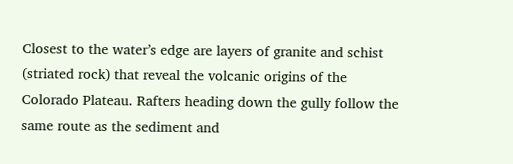Closest to the water’s edge are layers of granite and schist (striated rock) that reveal the volcanic origins of the Colorado Plateau. Rafters heading down the gully follow the same route as the sediment and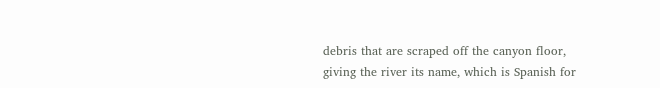debris that are scraped off the canyon floor, giving the river its name, which is Spanish for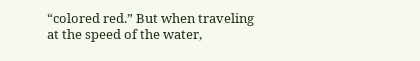“colored red.” But when traveling at the speed of the water,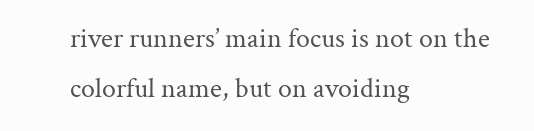river runners’ main focus is not on the colorful name, but on avoiding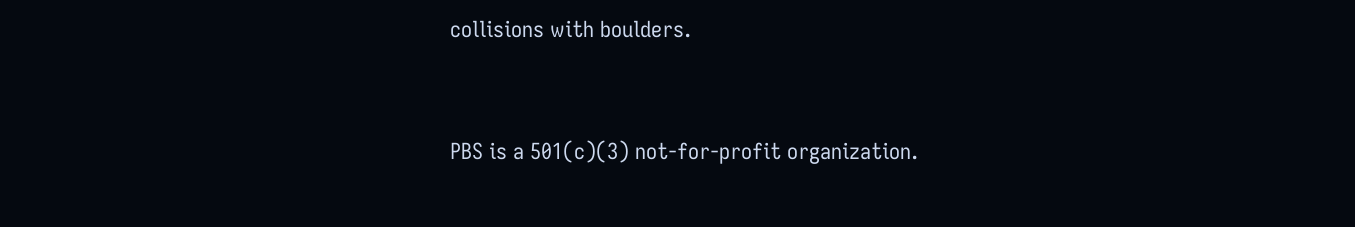collisions with boulders.



PBS is a 501(c)(3) not-for-profit organization.